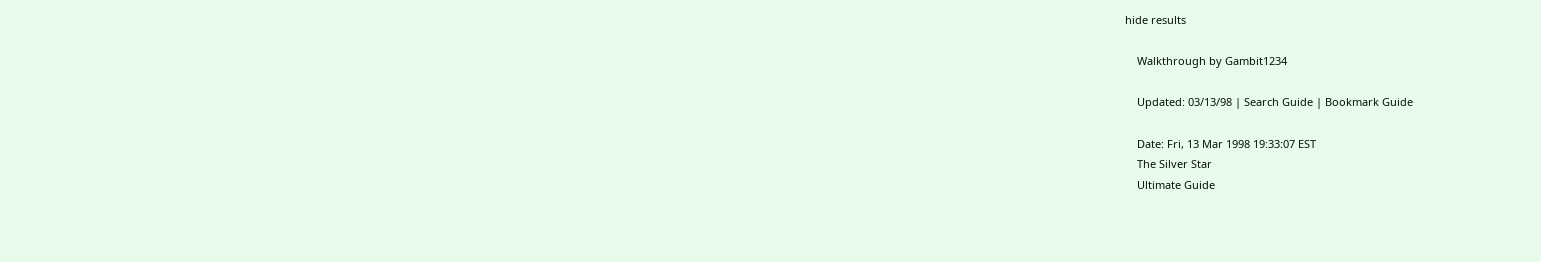hide results

    Walkthrough by Gambit1234

    Updated: 03/13/98 | Search Guide | Bookmark Guide

    Date: Fri, 13 Mar 1998 19:33:07 EST
    The Silver Star
    Ultimate Guide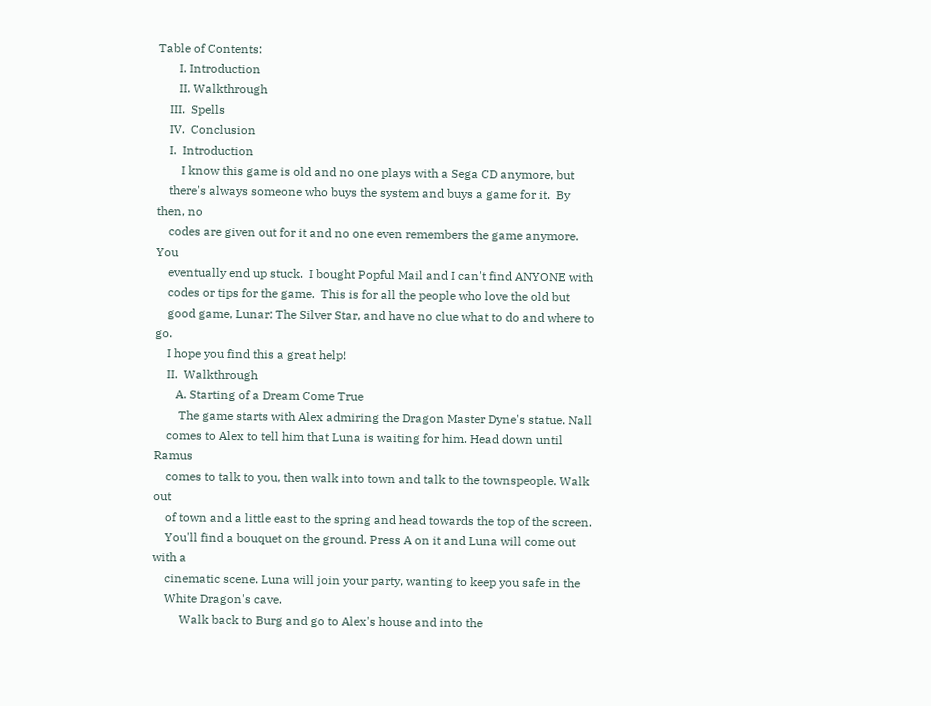Table of Contents:
       I. Introduction
       II. Walkthrough
    III.  Spells
    IV.  Conclusion
    I.  Introduction
        I know this game is old and no one plays with a Sega CD anymore, but
    there's always someone who buys the system and buys a game for it.  By then, no
    codes are given out for it and no one even remembers the game anymore.  You
    eventually end up stuck.  I bought Popful Mail and I can't find ANYONE with
    codes or tips for the game.  This is for all the people who love the old but
    good game, Lunar: The Silver Star, and have no clue what to do and where to go.
    I hope you find this a great help!
    II.  Walkthrough
       A. Starting of a Dream Come True
        The game starts with Alex admiring the Dragon Master Dyne's statue. Nall
    comes to Alex to tell him that Luna is waiting for him. Head down until Ramus
    comes to talk to you, then walk into town and talk to the townspeople. Walk out
    of town and a little east to the spring and head towards the top of the screen.
    You'll find a bouquet on the ground. Press A on it and Luna will come out with a
    cinematic scene. Luna will join your party, wanting to keep you safe in the
    White Dragon's cave.
         Walk back to Burg and go to Alex's house and into the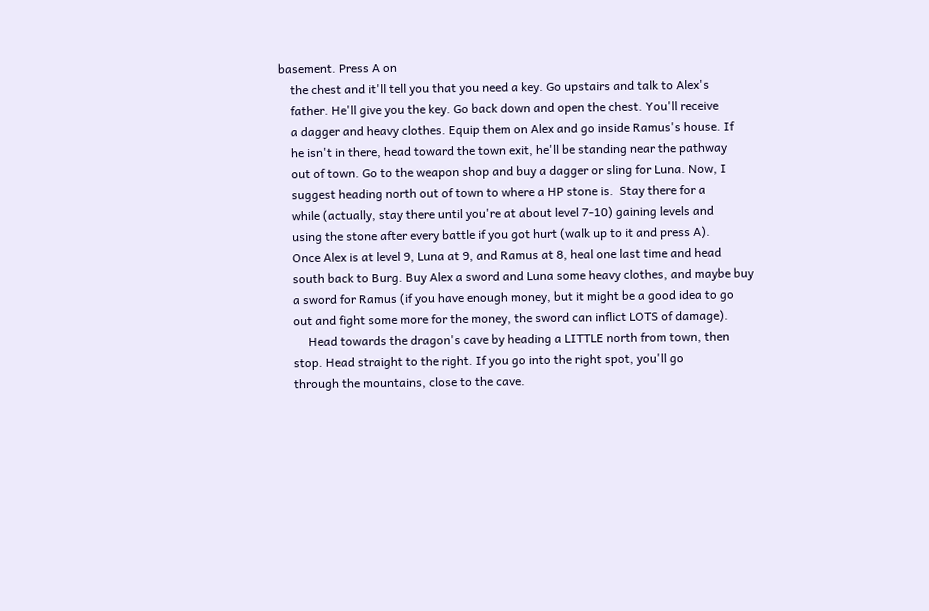basement. Press A on
    the chest and it'll tell you that you need a key. Go upstairs and talk to Alex's
    father. He'll give you the key. Go back down and open the chest. You'll receive
    a dagger and heavy clothes. Equip them on Alex and go inside Ramus's house. If
    he isn't in there, head toward the town exit, he'll be standing near the pathway
    out of town. Go to the weapon shop and buy a dagger or sling for Luna. Now, I
    suggest heading north out of town to where a HP stone is.  Stay there for a
    while (actually, stay there until you're at about level 7-10) gaining levels and
    using the stone after every battle if you got hurt (walk up to it and press A).
    Once Alex is at level 9, Luna at 9, and Ramus at 8, heal one last time and head
    south back to Burg. Buy Alex a sword and Luna some heavy clothes, and maybe buy
    a sword for Ramus (if you have enough money, but it might be a good idea to go
    out and fight some more for the money, the sword can inflict LOTS of damage).
         Head towards the dragon's cave by heading a LITTLE north from town, then
    stop. Head straight to the right. If you go into the right spot, you'll go
    through the mountains, close to the cave.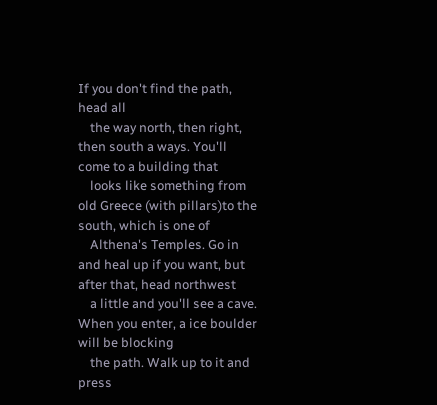If you don't find the path, head all
    the way north, then right, then south a ways. You'll come to a building that
    looks like something from old Greece (with pillars)to the south, which is one of
    Althena's Temples. Go in and heal up if you want, but after that, head northwest
    a little and you'll see a cave. When you enter, a ice boulder will be blocking
    the path. Walk up to it and press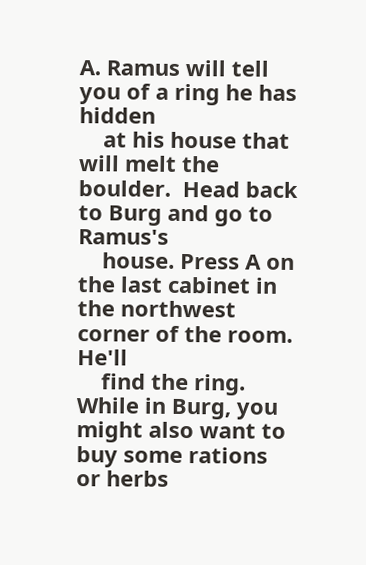A. Ramus will tell you of a ring he has hidden
    at his house that will melt the boulder.  Head back to Burg and go to Ramus's
    house. Press A on the last cabinet in the northwest corner of the room. He'll
    find the ring. While in Burg, you might also want to buy some rations or herbs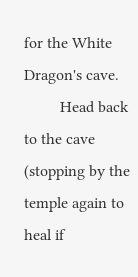for the White Dragon's cave.
         Head back to the cave (stopping by the temple again to heal if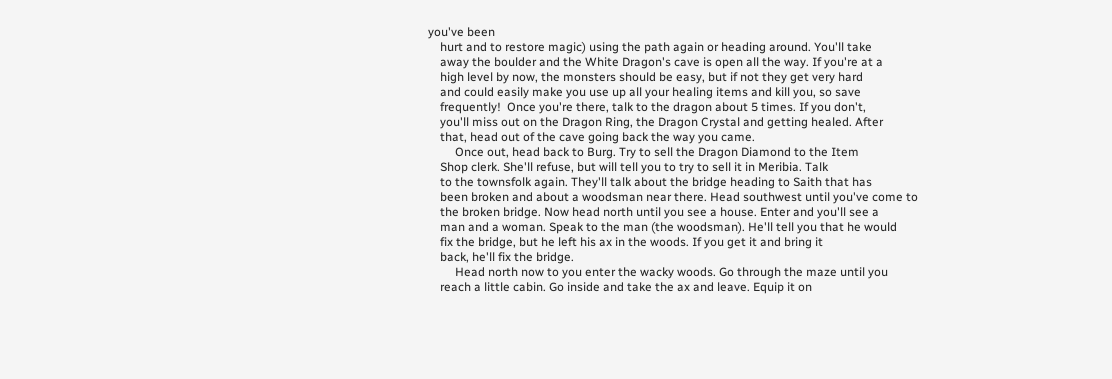you've been
    hurt and to restore magic) using the path again or heading around. You'll take
    away the boulder and the White Dragon's cave is open all the way. If you're at a
    high level by now, the monsters should be easy, but if not they get very hard
    and could easily make you use up all your healing items and kill you, so save
    frequently!  Once you're there, talk to the dragon about 5 times. If you don't,
    you'll miss out on the Dragon Ring, the Dragon Crystal and getting healed. After
    that, head out of the cave going back the way you came.
         Once out, head back to Burg. Try to sell the Dragon Diamond to the Item
    Shop clerk. She'll refuse, but will tell you to try to sell it in Meribia. Talk
    to the townsfolk again. They'll talk about the bridge heading to Saith that has
    been broken and about a woodsman near there. Head southwest until you've come to
    the broken bridge. Now head north until you see a house. Enter and you'll see a
    man and a woman. Speak to the man (the woodsman). He'll tell you that he would
    fix the bridge, but he left his ax in the woods. If you get it and bring it
    back, he'll fix the bridge.
         Head north now to you enter the wacky woods. Go through the maze until you
    reach a little cabin. Go inside and take the ax and leave. Equip it on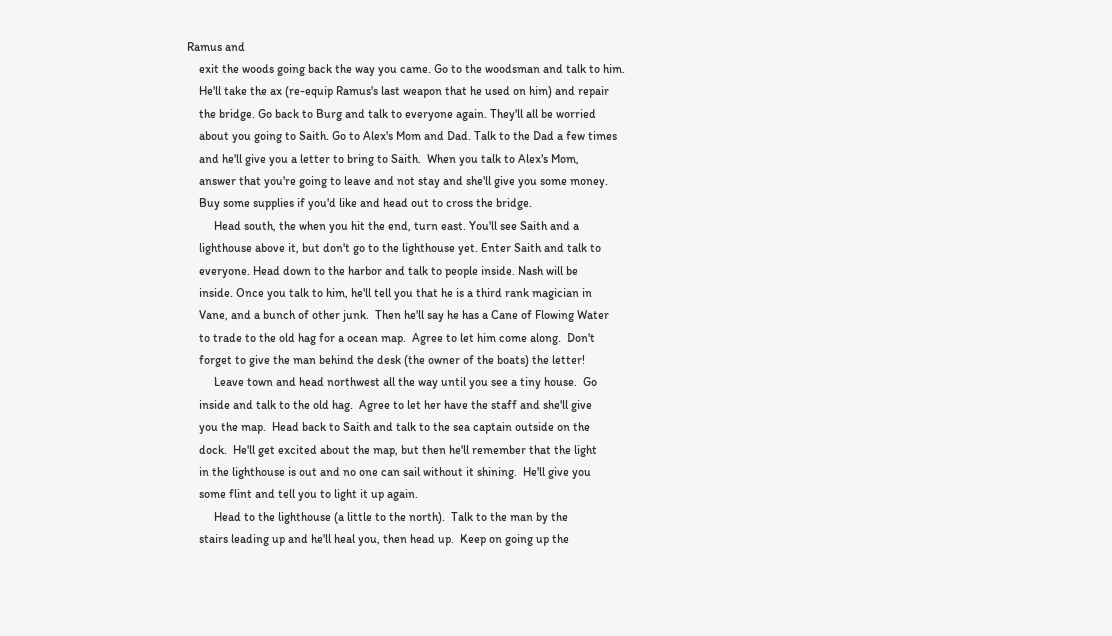Ramus and
    exit the woods going back the way you came. Go to the woodsman and talk to him.
    He'll take the ax (re-equip Ramus's last weapon that he used on him) and repair
    the bridge. Go back to Burg and talk to everyone again. They'll all be worried
    about you going to Saith. Go to Alex's Mom and Dad. Talk to the Dad a few times
    and he'll give you a letter to bring to Saith.  When you talk to Alex's Mom,
    answer that you're going to leave and not stay and she'll give you some money.
    Buy some supplies if you'd like and head out to cross the bridge.
         Head south, the when you hit the end, turn east. You'll see Saith and a
    lighthouse above it, but don't go to the lighthouse yet. Enter Saith and talk to
    everyone. Head down to the harbor and talk to people inside. Nash will be
    inside. Once you talk to him, he'll tell you that he is a third rank magician in
    Vane, and a bunch of other junk.  Then he'll say he has a Cane of Flowing Water
    to trade to the old hag for a ocean map.  Agree to let him come along.  Don't
    forget to give the man behind the desk (the owner of the boats) the letter!
         Leave town and head northwest all the way until you see a tiny house.  Go
    inside and talk to the old hag.  Agree to let her have the staff and she'll give
    you the map.  Head back to Saith and talk to the sea captain outside on the
    dock.  He'll get excited about the map, but then he'll remember that the light
    in the lighthouse is out and no one can sail without it shining.  He'll give you
    some flint and tell you to light it up again.
         Head to the lighthouse (a little to the north).  Talk to the man by the
    stairs leading up and he'll heal you, then head up.  Keep on going up the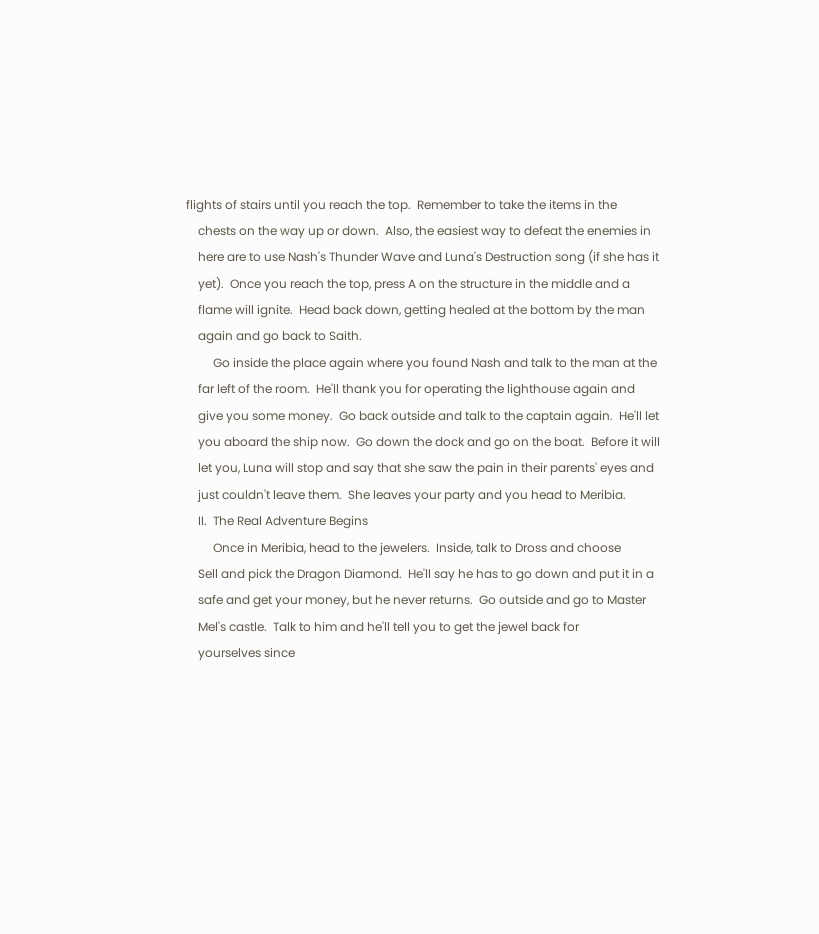flights of stairs until you reach the top.  Remember to take the items in the
    chests on the way up or down.  Also, the easiest way to defeat the enemies in
    here are to use Nash's Thunder Wave and Luna's Destruction song (if she has it
    yet).  Once you reach the top, press A on the structure in the middle and a
    flame will ignite.  Head back down, getting healed at the bottom by the man
    again and go back to Saith.
         Go inside the place again where you found Nash and talk to the man at the
    far left of the room.  He'll thank you for operating the lighthouse again and
    give you some money.  Go back outside and talk to the captain again.  He'll let
    you aboard the ship now.  Go down the dock and go on the boat.  Before it will
    let you, Luna will stop and say that she saw the pain in their parents' eyes and
    just couldn't leave them.  She leaves your party and you head to Meribia.
    II.  The Real Adventure Begins
         Once in Meribia, head to the jewelers.  Inside, talk to Dross and choose
    Sell and pick the Dragon Diamond.  He'll say he has to go down and put it in a
    safe and get your money, but he never returns.  Go outside and go to Master
    Mel's castle.  Talk to him and he'll tell you to get the jewel back for
    yourselves since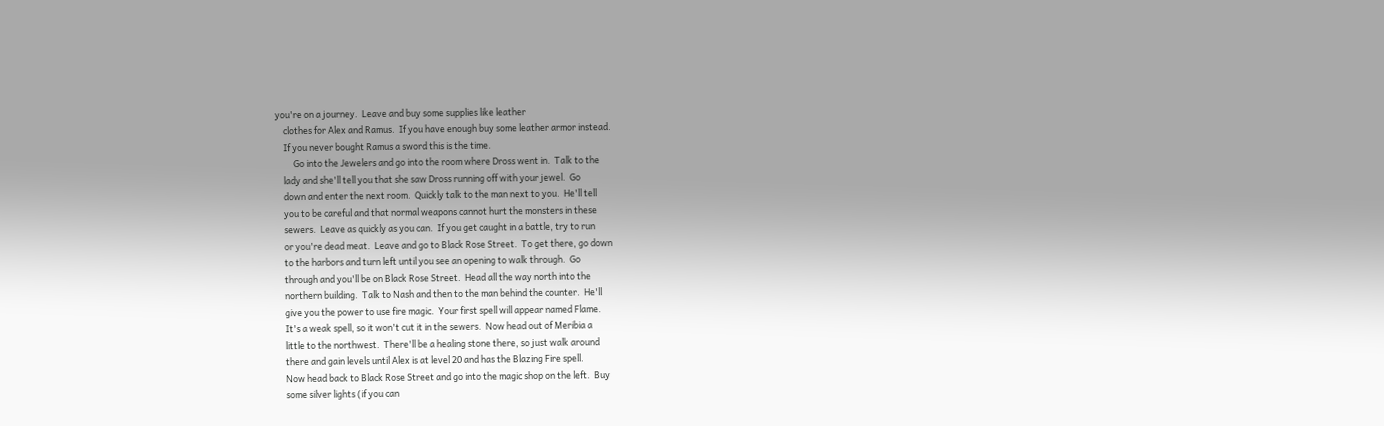you're on a journey.  Leave and buy some supplies like leather
    clothes for Alex and Ramus.  If you have enough buy some leather armor instead.
    If you never bought Ramus a sword this is the time.
         Go into the Jewelers and go into the room where Dross went in.  Talk to the
    lady and she'll tell you that she saw Dross running off with your jewel.  Go
    down and enter the next room.  Quickly talk to the man next to you.  He'll tell
    you to be careful and that normal weapons cannot hurt the monsters in these
    sewers.  Leave as quickly as you can.  If you get caught in a battle, try to run
    or you're dead meat.  Leave and go to Black Rose Street.  To get there, go down
    to the harbors and turn left until you see an opening to walk through.  Go
    through and you'll be on Black Rose Street.  Head all the way north into the
    northern building.  Talk to Nash and then to the man behind the counter.  He'll
    give you the power to use fire magic.  Your first spell will appear named Flame.
    It's a weak spell, so it won't cut it in the sewers.  Now head out of Meribia a
    little to the northwest.  There'll be a healing stone there, so just walk around
    there and gain levels until Alex is at level 20 and has the Blazing Fire spell.
    Now head back to Black Rose Street and go into the magic shop on the left.  Buy
    some silver lights (if you can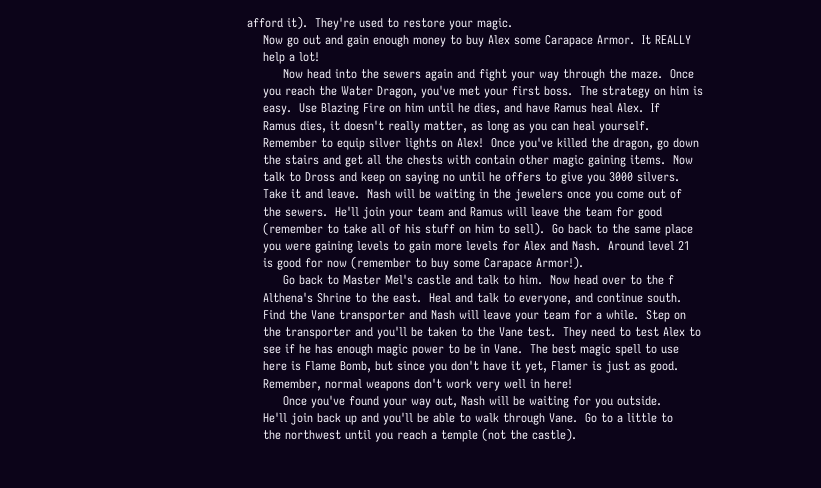afford it).  They're used to restore your magic.
    Now go out and gain enough money to buy Alex some Carapace Armor.  It REALLY
    help a lot!
         Now head into the sewers again and fight your way through the maze.  Once
    you reach the Water Dragon, you've met your first boss.  The strategy on him is
    easy.  Use Blazing Fire on him until he dies, and have Ramus heal Alex.  If
    Ramus dies, it doesn't really matter, as long as you can heal yourself.
    Remember to equip silver lights on Alex!  Once you've killed the dragon, go down
    the stairs and get all the chests with contain other magic gaining items.  Now
    talk to Dross and keep on saying no until he offers to give you 3000 silvers.
    Take it and leave.  Nash will be waiting in the jewelers once you come out of
    the sewers.  He'll join your team and Ramus will leave the team for good
    (remember to take all of his stuff on him to sell).  Go back to the same place
    you were gaining levels to gain more levels for Alex and Nash.  Around level 21
    is good for now (remember to buy some Carapace Armor!).
         Go back to Master Mel's castle and talk to him.  Now head over to the f
    Althena's Shrine to the east.  Heal and talk to everyone, and continue south.
    Find the Vane transporter and Nash will leave your team for a while.  Step on
    the transporter and you'll be taken to the Vane test.  They need to test Alex to
    see if he has enough magic power to be in Vane.  The best magic spell to use
    here is Flame Bomb, but since you don't have it yet, Flamer is just as good.
    Remember, normal weapons don't work very well in here!
         Once you've found your way out, Nash will be waiting for you outside.
    He'll join back up and you'll be able to walk through Vane.  Go to a little to
    the northwest until you reach a temple (not the castle).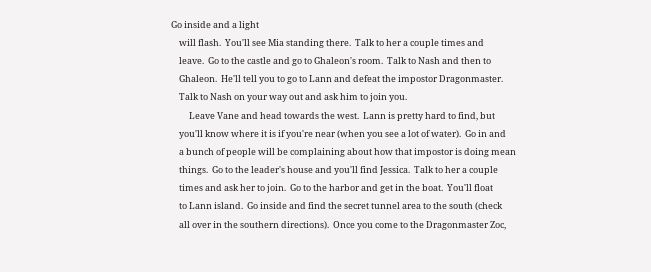Go inside and a light
    will flash.  You'll see Mia standing there.  Talk to her a couple times and
    leave.  Go to the castle and go to Ghaleon's room.  Talk to Nash and then to
    Ghaleon.  He'll tell you to go to Lann and defeat the impostor Dragonmaster.
    Talk to Nash on your way out and ask him to join you.
         Leave Vane and head towards the west.  Lann is pretty hard to find, but
    you'll know where it is if you're near (when you see a lot of water).  Go in and
    a bunch of people will be complaining about how that impostor is doing mean
    things.  Go to the leader's house and you'll find Jessica.  Talk to her a couple
    times and ask her to join.  Go to the harbor and get in the boat.  You'll float
    to Lann island.  Go inside and find the secret tunnel area to the south (check
    all over in the southern directions).  Once you come to the Dragonmaster Zoc,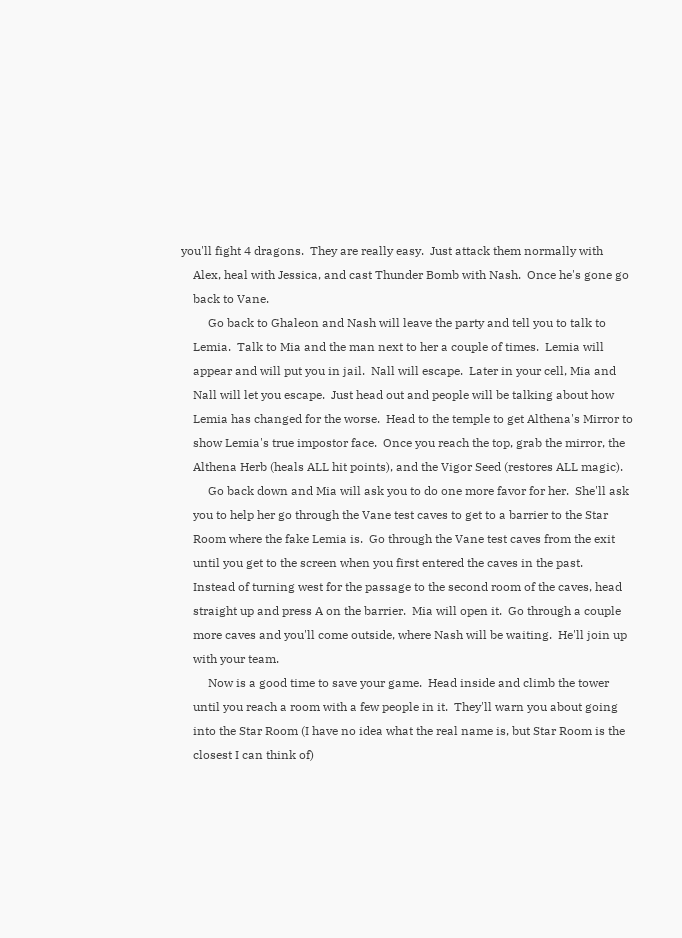you'll fight 4 dragons.  They are really easy.  Just attack them normally with
    Alex, heal with Jessica, and cast Thunder Bomb with Nash.  Once he's gone go
    back to Vane.
         Go back to Ghaleon and Nash will leave the party and tell you to talk to
    Lemia.  Talk to Mia and the man next to her a couple of times.  Lemia will
    appear and will put you in jail.  Nall will escape.  Later in your cell, Mia and
    Nall will let you escape.  Just head out and people will be talking about how
    Lemia has changed for the worse.  Head to the temple to get Althena's Mirror to
    show Lemia's true impostor face.  Once you reach the top, grab the mirror, the
    Althena Herb (heals ALL hit points), and the Vigor Seed (restores ALL magic).
         Go back down and Mia will ask you to do one more favor for her.  She'll ask
    you to help her go through the Vane test caves to get to a barrier to the Star
    Room where the fake Lemia is.  Go through the Vane test caves from the exit
    until you get to the screen when you first entered the caves in the past.
    Instead of turning west for the passage to the second room of the caves, head
    straight up and press A on the barrier.  Mia will open it.  Go through a couple
    more caves and you'll come outside, where Nash will be waiting.  He'll join up
    with your team.
         Now is a good time to save your game.  Head inside and climb the tower
    until you reach a room with a few people in it.  They'll warn you about going
    into the Star Room (I have no idea what the real name is, but Star Room is the
    closest I can think of)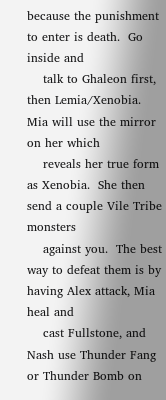because the punishment to enter is death.  Go inside and
    talk to Ghaleon first, then Lemia/Xenobia.  Mia will use the mirror on her which
    reveals her true form as Xenobia.  She then send a couple Vile Tribe monsters
    against you.  The best way to defeat them is by having Alex attack, Mia heal and
    cast Fullstone, and Nash use Thunder Fang or Thunder Bomb on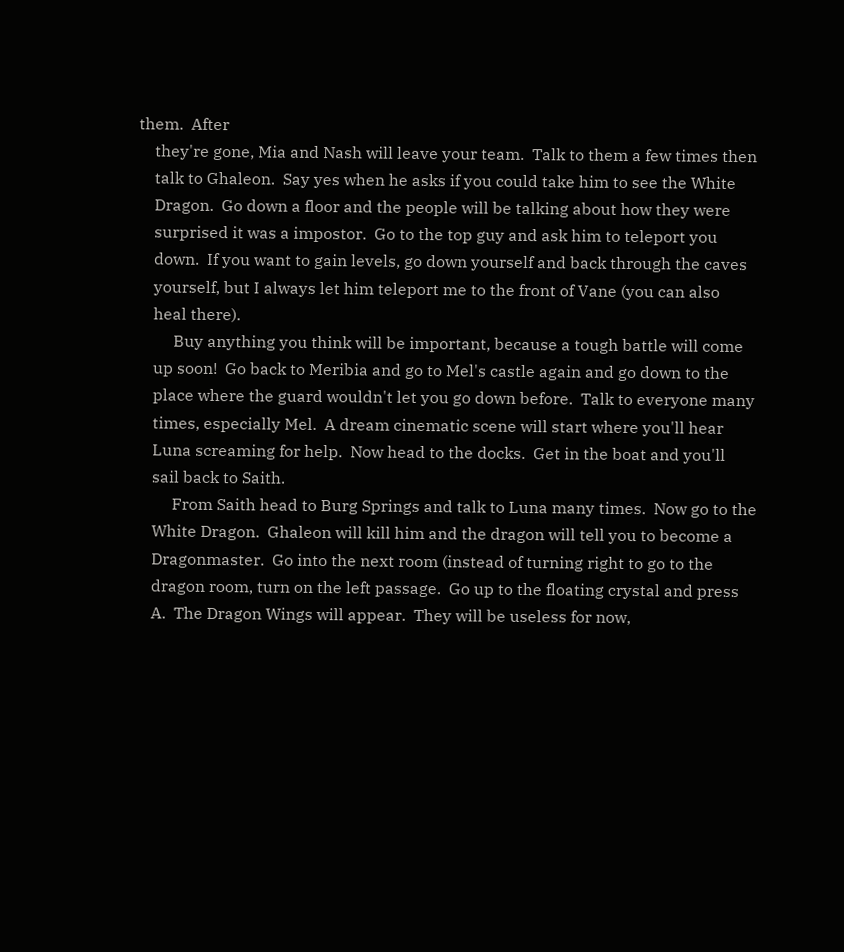them.  After
    they're gone, Mia and Nash will leave your team.  Talk to them a few times then
    talk to Ghaleon.  Say yes when he asks if you could take him to see the White
    Dragon.  Go down a floor and the people will be talking about how they were
    surprised it was a impostor.  Go to the top guy and ask him to teleport you
    down.  If you want to gain levels, go down yourself and back through the caves
    yourself, but I always let him teleport me to the front of Vane (you can also
    heal there).
         Buy anything you think will be important, because a tough battle will come
    up soon!  Go back to Meribia and go to Mel's castle again and go down to the
    place where the guard wouldn't let you go down before.  Talk to everyone many
    times, especially Mel.  A dream cinematic scene will start where you'll hear
    Luna screaming for help.  Now head to the docks.  Get in the boat and you'll
    sail back to Saith.
         From Saith head to Burg Springs and talk to Luna many times.  Now go to the
    White Dragon.  Ghaleon will kill him and the dragon will tell you to become a
    Dragonmaster.  Go into the next room (instead of turning right to go to the
    dragon room, turn on the left passage.  Go up to the floating crystal and press
    A.  The Dragon Wings will appear.  They will be useless for now,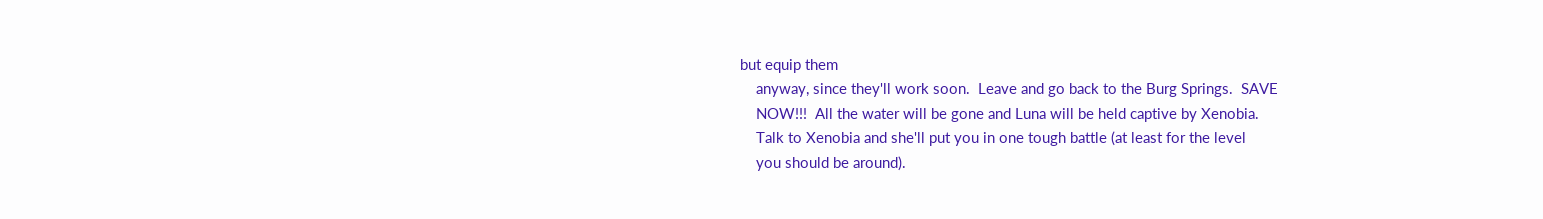but equip them
    anyway, since they'll work soon.  Leave and go back to the Burg Springs.  SAVE
    NOW!!!  All the water will be gone and Luna will be held captive by Xenobia.
    Talk to Xenobia and she'll put you in one tough battle (at least for the level
    you should be around).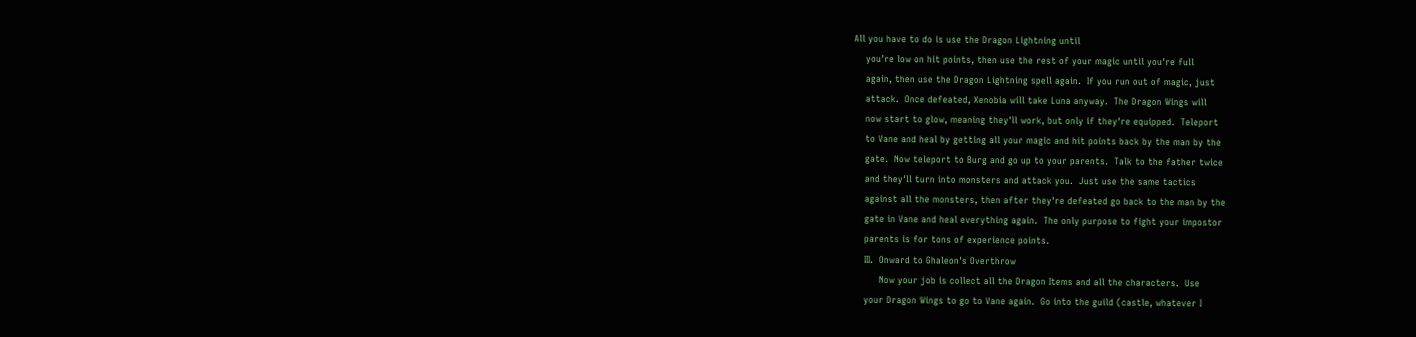All you have to do is use the Dragon Lightning until
    you're low on hit points, then use the rest of your magic until you're full
    again, then use the Dragon Lightning spell again.  If you run out of magic, just
    attack.  Once defeated, Xenobia will take Luna anyway.  The Dragon Wings will
    now start to glow, meaning they'll work, but only if they're equipped.  Teleport
    to Vane and heal by getting all your magic and hit points back by the man by the
    gate.  Now teleport to Burg and go up to your parents.  Talk to the father twice
    and they'll turn into monsters and attack you.  Just use the same tactics
    against all the monsters, then after they're defeated go back to the man by the
    gate in Vane and heal everything again.  The only purpose to fight your impostor
    parents is for tons of experience points.
    III.  Onward to Ghaleon's Overthrow
         Now your job is collect all the Dragon Items and all the characters.  Use
    your Dragon Wings to go to Vane again.  Go into the guild (castle, whatever I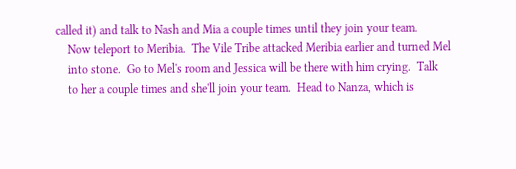called it) and talk to Nash and Mia a couple times until they join your team.
    Now teleport to Meribia.  The Vile Tribe attacked Meribia earlier and turned Mel
    into stone.  Go to Mel's room and Jessica will be there with him crying.  Talk
    to her a couple times and she'll join your team.  Head to Nanza, which is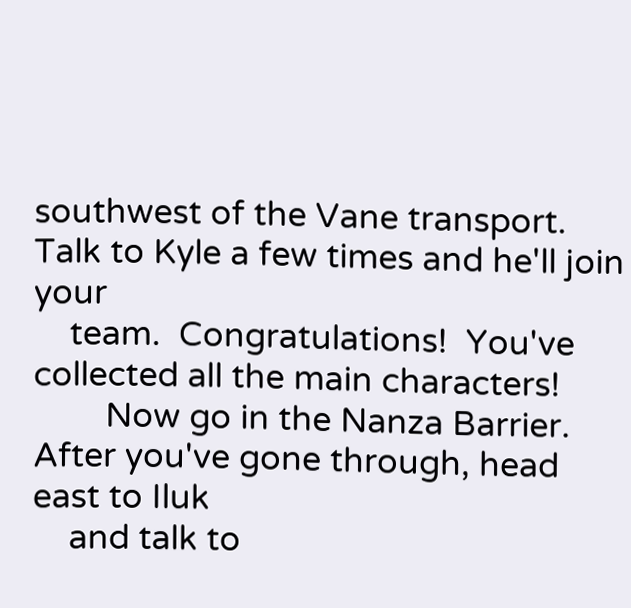southwest of the Vane transport.  Talk to Kyle a few times and he'll join your
    team.  Congratulations!  You've collected all the main characters!
        Now go in the Nanza Barrier.  After you've gone through, head east to Iluk
    and talk to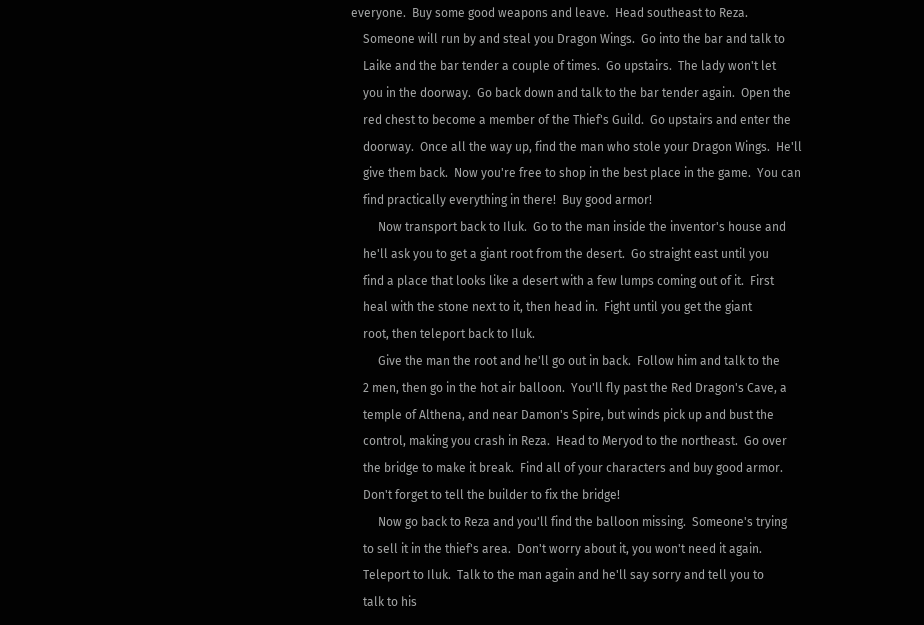everyone.  Buy some good weapons and leave.  Head southeast to Reza.
    Someone will run by and steal you Dragon Wings.  Go into the bar and talk to
    Laike and the bar tender a couple of times.  Go upstairs.  The lady won't let
    you in the doorway.  Go back down and talk to the bar tender again.  Open the
    red chest to become a member of the Thief's Guild.  Go upstairs and enter the
    doorway.  Once all the way up, find the man who stole your Dragon Wings.  He'll
    give them back.  Now you're free to shop in the best place in the game.  You can
    find practically everything in there!  Buy good armor!
         Now transport back to Iluk.  Go to the man inside the inventor's house and
    he'll ask you to get a giant root from the desert.  Go straight east until you
    find a place that looks like a desert with a few lumps coming out of it.  First
    heal with the stone next to it, then head in.  Fight until you get the giant
    root, then teleport back to Iluk.
         Give the man the root and he'll go out in back.  Follow him and talk to the
    2 men, then go in the hot air balloon.  You'll fly past the Red Dragon's Cave, a
    temple of Althena, and near Damon's Spire, but winds pick up and bust the
    control, making you crash in Reza.  Head to Meryod to the northeast.  Go over
    the bridge to make it break.  Find all of your characters and buy good armor.
    Don't forget to tell the builder to fix the bridge!
         Now go back to Reza and you'll find the balloon missing.  Someone's trying
    to sell it in the thief's area.  Don't worry about it, you won't need it again.
    Teleport to Iluk.  Talk to the man again and he'll say sorry and tell you to
    talk to his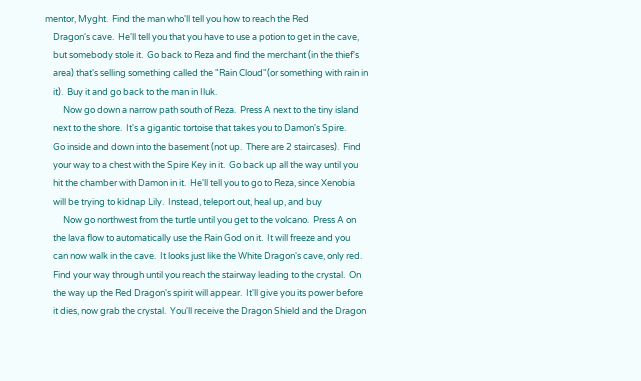mentor, Myght.  Find the man who'll tell you how to reach the Red
    Dragon's cave.  He'll tell you that you have to use a potion to get in the cave,
    but somebody stole it.  Go back to Reza and find the merchant (in the thief's
    area) that's selling something called the "Rain Cloud"(or something with rain in
    it).  Buy it and go back to the man in Iluk.
         Now go down a narrow path south of Reza.  Press A next to the tiny island
    next to the shore.  It's a gigantic tortoise that takes you to Damon's Spire.
    Go inside and down into the basement (not up.  There are 2 staircases).  Find
    your way to a chest with the Spire Key in it.  Go back up all the way until you
    hit the chamber with Damon in it.  He'll tell you to go to Reza, since Xenobia
    will be trying to kidnap Lily.  Instead, teleport out, heal up, and buy
         Now go northwest from the turtle until you get to the volcano.  Press A on
    the lava flow to automatically use the Rain God on it.  It will freeze and you
    can now walk in the cave.  It looks just like the White Dragon's cave, only red.
    Find your way through until you reach the stairway leading to the crystal.  On
    the way up the Red Dragon's spirit will appear.  It'll give you its power before
    it dies, now grab the crystal.  You'll receive the Dragon Shield and the Dragon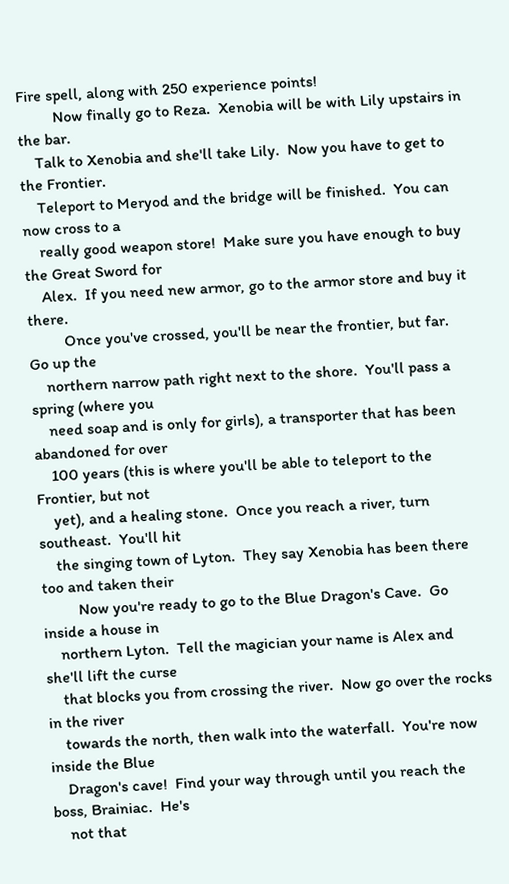Fire spell, along with 250 experience points!
         Now finally go to Reza.  Xenobia will be with Lily upstairs in the bar.
    Talk to Xenobia and she'll take Lily.  Now you have to get to the Frontier.
    Teleport to Meryod and the bridge will be finished.  You can now cross to a
    really good weapon store!  Make sure you have enough to buy the Great Sword for
    Alex.  If you need new armor, go to the armor store and buy it there.
         Once you've crossed, you'll be near the frontier, but far.  Go up the
    northern narrow path right next to the shore.  You'll pass a spring (where you
    need soap and is only for girls), a transporter that has been abandoned for over
    100 years (this is where you'll be able to teleport to the Frontier, but not
    yet), and a healing stone.  Once you reach a river, turn southeast.  You'll hit
    the singing town of Lyton.  They say Xenobia has been there too and taken their
         Now you're ready to go to the Blue Dragon's Cave.  Go inside a house in
    northern Lyton.  Tell the magician your name is Alex and she'll lift the curse
    that blocks you from crossing the river.  Now go over the rocks in the river
    towards the north, then walk into the waterfall.  You're now inside the Blue
    Dragon's cave!  Find your way through until you reach the boss, Brainiac.  He's
    not that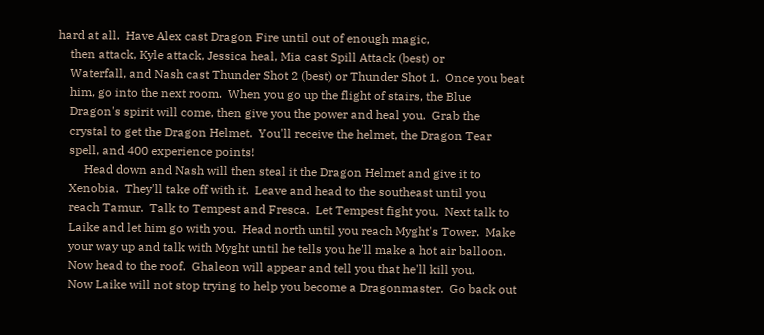hard at all.  Have Alex cast Dragon Fire until out of enough magic,
    then attack, Kyle attack, Jessica heal, Mia cast Spill Attack (best) or
    Waterfall, and Nash cast Thunder Shot 2 (best) or Thunder Shot 1.  Once you beat
    him, go into the next room.  When you go up the flight of stairs, the Blue
    Dragon's spirit will come, then give you the power and heal you.  Grab the
    crystal to get the Dragon Helmet.  You'll receive the helmet, the Dragon Tear
    spell, and 400 experience points!
         Head down and Nash will then steal it the Dragon Helmet and give it to
    Xenobia.  They'll take off with it.  Leave and head to the southeast until you
    reach Tamur.  Talk to Tempest and Fresca.  Let Tempest fight you.  Next talk to
    Laike and let him go with you.  Head north until you reach Myght's Tower.  Make
    your way up and talk with Myght until he tells you he'll make a hot air balloon.
    Now head to the roof.  Ghaleon will appear and tell you that he'll kill you.
    Now Laike will not stop trying to help you become a Dragonmaster.  Go back out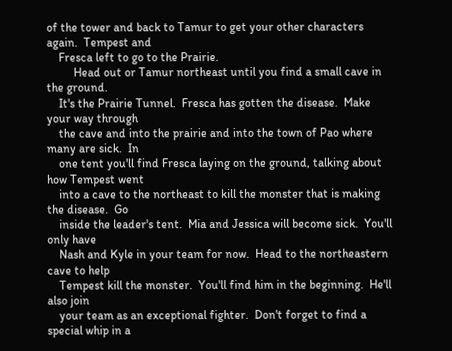of the tower and back to Tamur to get your other characters again.  Tempest and
    Fresca left to go to the Prairie.
         Head out or Tamur northeast until you find a small cave in the ground.
    It's the Prairie Tunnel.  Fresca has gotten the disease.  Make your way through
    the cave and into the prairie and into the town of Pao where many are sick.  In
    one tent you'll find Fresca laying on the ground, talking about how Tempest went
    into a cave to the northeast to kill the monster that is making the disease.  Go
    inside the leader's tent.  Mia and Jessica will become sick.  You'll only have
    Nash and Kyle in your team for now.  Head to the northeastern cave to help
    Tempest kill the monster.  You'll find him in the beginning.  He'll also join
    your team as an exceptional fighter.  Don't forget to find a special whip in a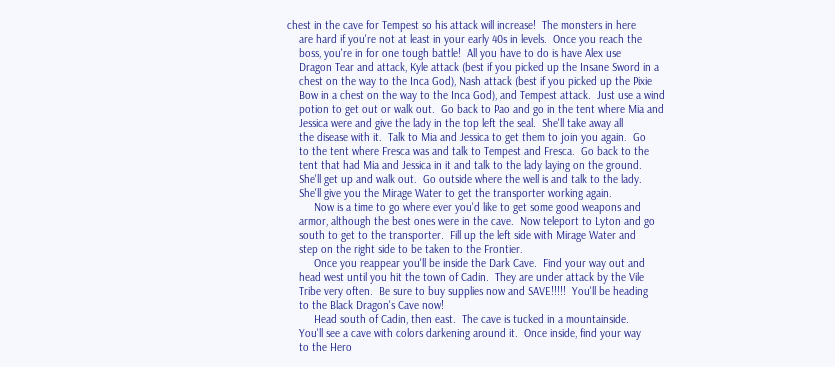chest in the cave for Tempest so his attack will increase!  The monsters in here
    are hard if you're not at least in your early 40s in levels.  Once you reach the
    boss, you're in for one tough battle!  All you have to do is have Alex use
    Dragon Tear and attack, Kyle attack (best if you picked up the Insane Sword in a
    chest on the way to the Inca God), Nash attack (best if you picked up the Pixie
    Bow in a chest on the way to the Inca God), and Tempest attack.  Just use a wind
    potion to get out or walk out.  Go back to Pao and go in the tent where Mia and
    Jessica were and give the lady in the top left the seal.  She'll take away all
    the disease with it.  Talk to Mia and Jessica to get them to join you again.  Go
    to the tent where Fresca was and talk to Tempest and Fresca.  Go back to the
    tent that had Mia and Jessica in it and talk to the lady laying on the ground.
    She'll get up and walk out.  Go outside where the well is and talk to the lady.
    She'll give you the Mirage Water to get the transporter working again.
         Now is a time to go where ever you'd like to get some good weapons and
    armor, although the best ones were in the cave.  Now teleport to Lyton and go
    south to get to the transporter.  Fill up the left side with Mirage Water and
    step on the right side to be taken to the Frontier.
         Once you reappear you'll be inside the Dark Cave.  Find your way out and
    head west until you hit the town of Cadin.  They are under attack by the Vile
    Tribe very often.  Be sure to buy supplies now and SAVE!!!!!  You'll be heading
    to the Black Dragon's Cave now!
         Head south of Cadin, then east.  The cave is tucked in a mountainside.
    You'll see a cave with colors darkening around it.  Once inside, find your way
    to the Hero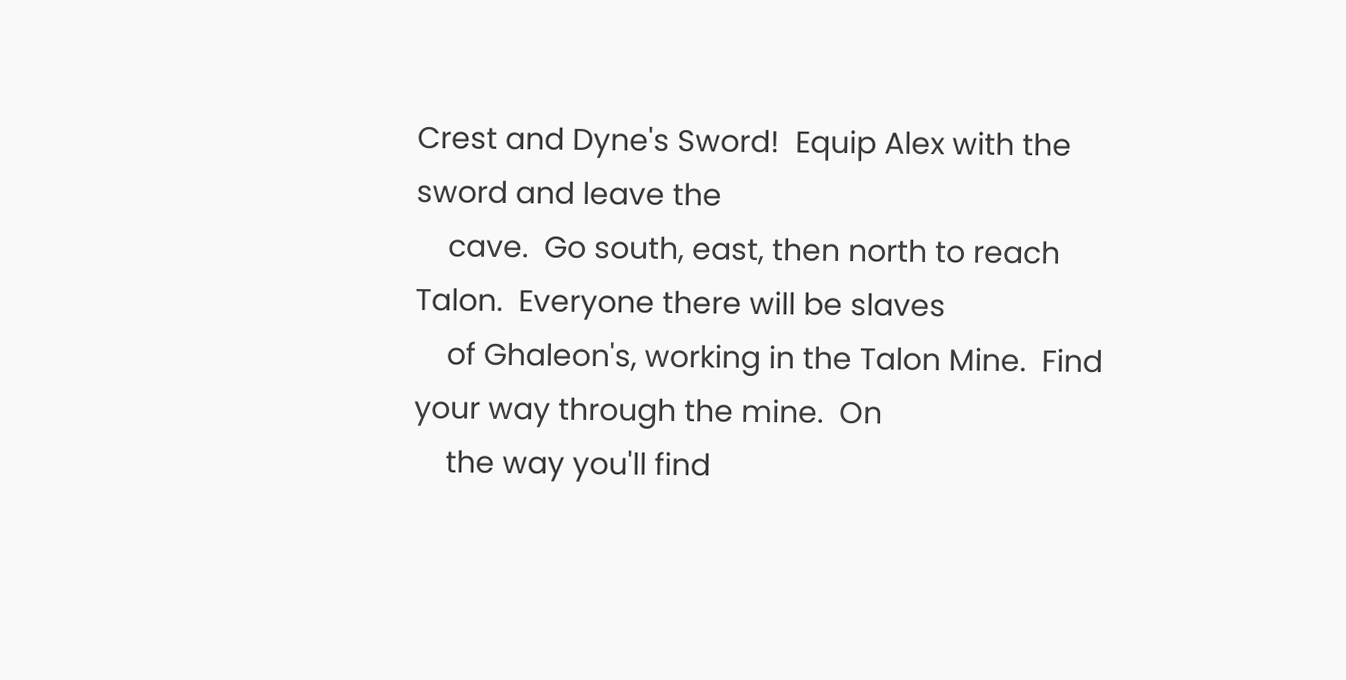Crest and Dyne's Sword!  Equip Alex with the sword and leave the
    cave.  Go south, east, then north to reach Talon.  Everyone there will be slaves
    of Ghaleon's, working in the Talon Mine.  Find your way through the mine.  On
    the way you'll find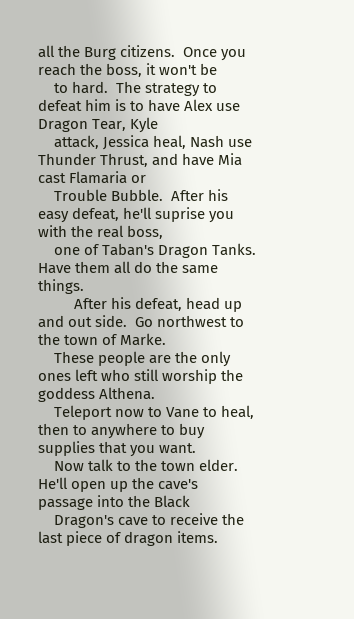all the Burg citizens.  Once you reach the boss, it won't be
    to hard.  The strategy to defeat him is to have Alex use Dragon Tear, Kyle
    attack, Jessica heal, Nash use Thunder Thrust, and have Mia cast Flamaria or
    Trouble Bubble.  After his easy defeat, he'll suprise you with the real boss,
    one of Taban's Dragon Tanks.  Have them all do the same things.
         After his defeat, head up and out side.  Go northwest to the town of Marke.
    These people are the only ones left who still worship the goddess Althena.
    Teleport now to Vane to heal, then to anywhere to buy supplies that you want.
    Now talk to the town elder.  He'll open up the cave's passage into the Black
    Dragon's cave to receive the last piece of dragon items.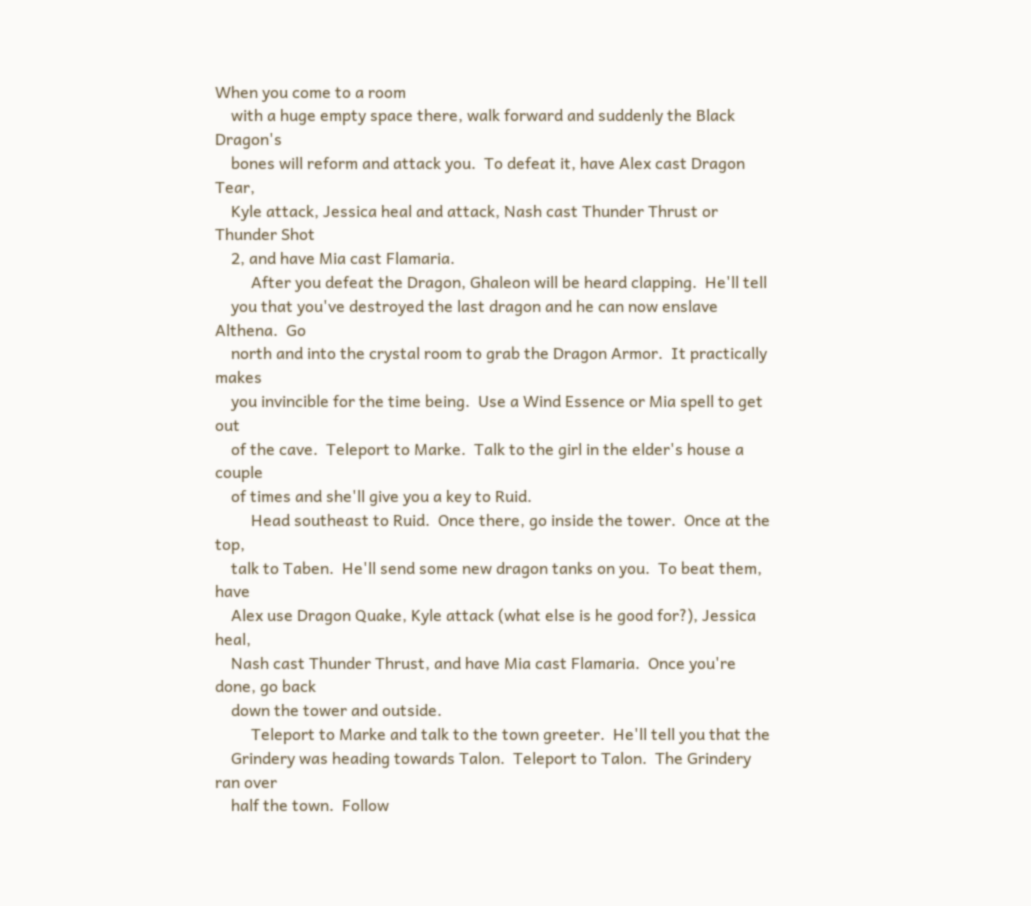When you come to a room
    with a huge empty space there, walk forward and suddenly the Black Dragon's
    bones will reform and attack you.  To defeat it, have Alex cast Dragon Tear,
    Kyle attack, Jessica heal and attack, Nash cast Thunder Thrust or Thunder Shot
    2, and have Mia cast Flamaria.
         After you defeat the Dragon, Ghaleon will be heard clapping.  He'll tell
    you that you've destroyed the last dragon and he can now enslave Althena.  Go
    north and into the crystal room to grab the Dragon Armor.  It practically makes
    you invincible for the time being.  Use a Wind Essence or Mia spell to get out
    of the cave.  Teleport to Marke.  Talk to the girl in the elder's house a couple
    of times and she'll give you a key to Ruid.
         Head southeast to Ruid.  Once there, go inside the tower.  Once at the top,
    talk to Taben.  He'll send some new dragon tanks on you.  To beat them, have
    Alex use Dragon Quake, Kyle attack (what else is he good for?), Jessica heal,
    Nash cast Thunder Thrust, and have Mia cast Flamaria.  Once you're done, go back
    down the tower and outside.
         Teleport to Marke and talk to the town greeter.  He'll tell you that the
    Grindery was heading towards Talon.  Teleport to Talon.  The Grindery ran over
    half the town.  Follow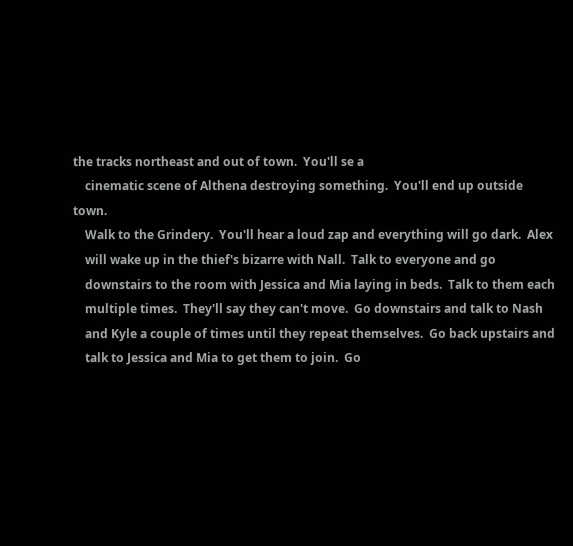the tracks northeast and out of town.  You'll se a
    cinematic scene of Althena destroying something.  You'll end up outside town.
    Walk to the Grindery.  You'll hear a loud zap and everything will go dark.  Alex
    will wake up in the thief's bizarre with Nall.  Talk to everyone and go
    downstairs to the room with Jessica and Mia laying in beds.  Talk to them each
    multiple times.  They'll say they can't move.  Go downstairs and talk to Nash
    and Kyle a couple of times until they repeat themselves.  Go back upstairs and
    talk to Jessica and Mia to get them to join.  Go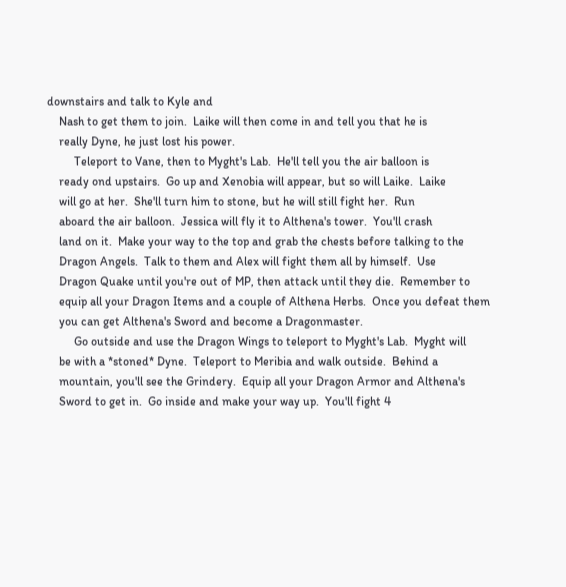downstairs and talk to Kyle and
    Nash to get them to join.  Laike will then come in and tell you that he is
    really Dyne, he just lost his power.
         Teleport to Vane, then to Myght's Lab.  He'll tell you the air balloon is
    ready ond upstairs.  Go up and Xenobia will appear, but so will Laike.  Laike
    will go at her.  She'll turn him to stone, but he will still fight her.  Run
    aboard the air balloon.  Jessica will fly it to Althena's tower.  You'll crash
    land on it.  Make your way to the top and grab the chests before talking to the
    Dragon Angels.  Talk to them and Alex will fight them all by himself.  Use
    Dragon Quake until you're out of MP, then attack until they die.  Remember to
    equip all your Dragon Items and a couple of Althena Herbs.  Once you defeat them
    you can get Althena's Sword and become a Dragonmaster.
         Go outside and use the Dragon Wings to teleport to Myght's Lab.  Myght will
    be with a *stoned* Dyne.  Teleport to Meribia and walk outside.  Behind a
    mountain, you'll see the Grindery.  Equip all your Dragon Armor and Althena's
    Sword to get in.  Go inside and make your way up.  You'll fight 4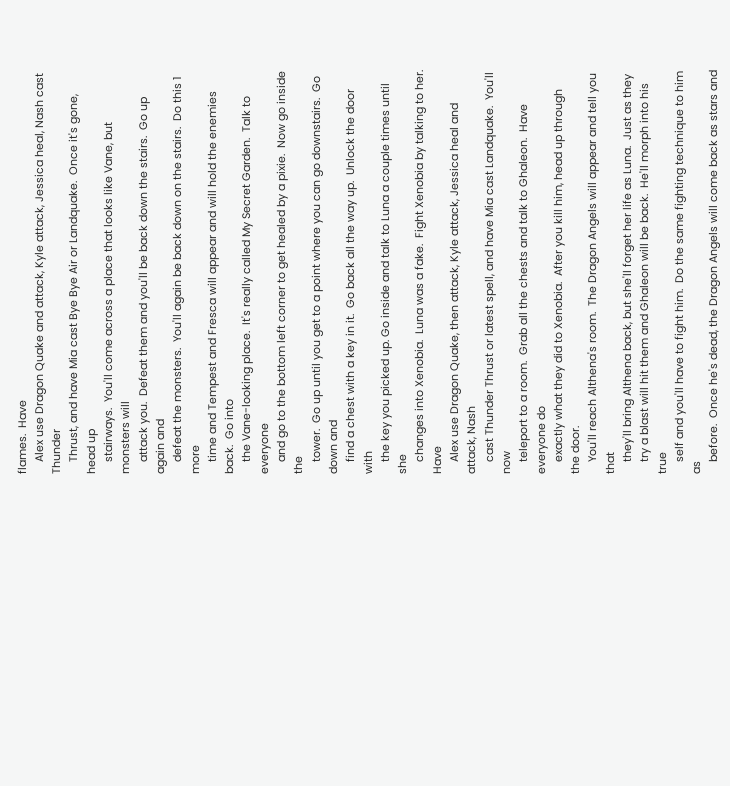flames.  Have
    Alex use Dragon Quake and attack, Kyle attack, Jessica heal, Nash cast Thunder
    Thrust, and have Mia cast Bye Bye Air or Landquake.  Once it's gone, head up
    stairways.  You'll come across a place that looks like Vane, but monsters will
    attack you.  Defeat them and you'll be back down the stairs.  Go up again and
    defeat the monsters.  You'll again be back down on the stairs.  Do this 1 more
    time and Tempest and Fresca will appear and will hold the enemies back.  Go into
    the Vane-looking place.  It's really called My Secret Garden.  Talk to everyone
    and go to the bottom left corner to get healed by a pixie.  Now go inside the
    tower.  Go up until you get to a point where you can go downstairs.  Go down and
    find a chest with a key in it.  Go back all the way up.  Unlock the door with
    the key you picked up. Go inside and talk to Luna a couple times until she
    changes into Xenobia.  Luna was a fake.  Fight Xenobia by talking to her.  Have
    Alex use Dragon Quake, then attack, Kyle attack, Jessica heal and attack, Nash
    cast Thunder Thrust or latest spell, and have Mia cast Landquake.  You'll now
    teleport to a room.  Grab all the chests and talk to Ghaleon.  Have everyone do
    exactly what they did to Xenobia.  After you kill him, head up through the door.
    You'll reach Althena's room.  The Dragon Angels will appear and tell you that
    they'll bring Althena back, but she'll forget her life as Luna.  Just as they
    try a blast will hit them and Ghaleon will be back.  He'll morph into his true
    self and you'll have to fight him.  Do the same fighting technique to him as
    before.  Once he's dead, the Dragon Angels will come back as stars and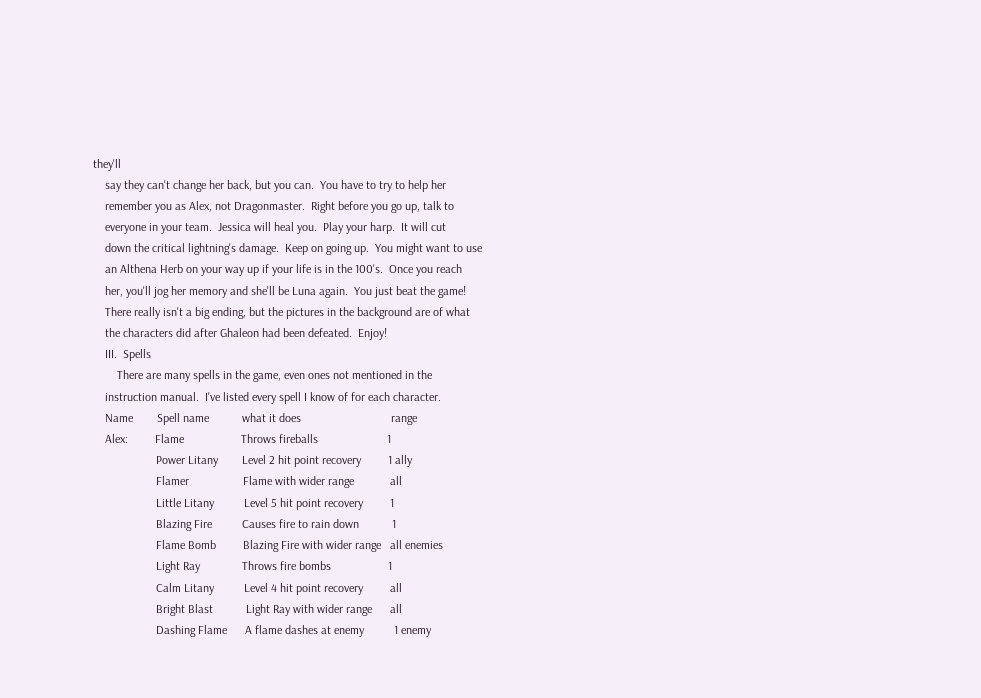they'll
    say they can't change her back, but you can.  You have to try to help her
    remember you as Alex, not Dragonmaster.  Right before you go up, talk to
    everyone in your team.  Jessica will heal you.  Play your harp.  It will cut
    down the critical lightning's damage.  Keep on going up.  You might want to use
    an Althena Herb on your way up if your life is in the 100's.  Once you reach
    her, you'll jog her memory and she'll be Luna again.  You just beat the game!
    There really isn't a big ending, but the pictures in the background are of what
    the characters did after Ghaleon had been defeated.  Enjoy!
    III.  Spells
        There are many spells in the game, even ones not mentioned in the
    instruction manual.  I've listed every spell I know of for each character.
    Name        Spell name           what it does                              range
    Alex:         Flame                   Throws fireballs                       1
                     Power Litany        Level 2 hit point recovery         1 ally
                     Flamer                  Flame with wider range            all
                     Little Litany          Level 5 hit point recovery         1
                     Blazing Fire          Causes fire to rain down           1
                     Flame Bomb         Blazing Fire with wider range   all enemies
                     Light Ray              Throws fire bombs                   1
                     Calm Litany          Level 4 hit point recovery         all
                     Bright Blast           Light Ray with wider range      all
                     Dashing Flame      A flame dashes at enemy          1 enemy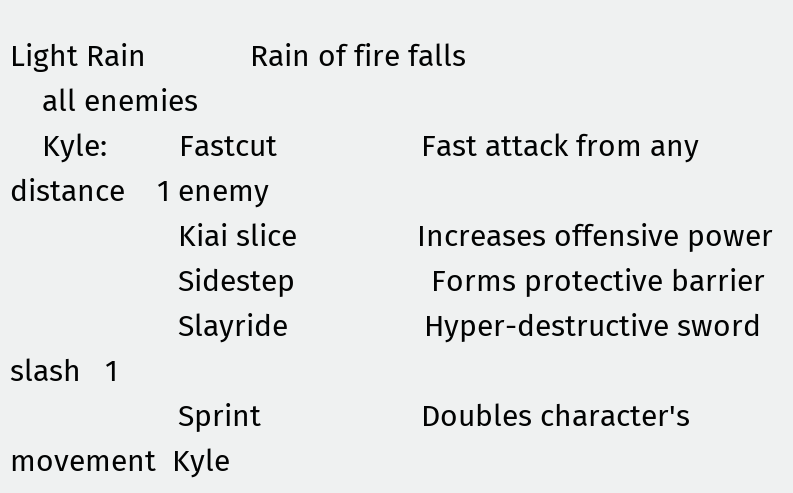Light Rain             Rain of fire falls
    all enemies
    Kyle:         Fastcut                  Fast attack from any distance    1 enemy
                     Kiai slice               Increases offensive power
                     Sidestep                 Forms protective barrier
                     Slayride                 Hyper-destructive sword slash   1
                     Sprint                    Doubles character's movement  Kyle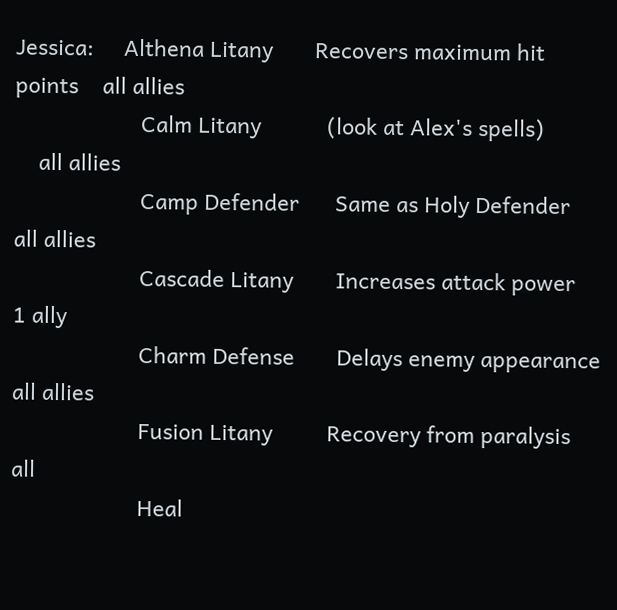Jessica:     Althena Litany       Recovers maximum hit points    all allies
                     Calm Litany           (look at Alex's spells)
    all allies
                     Camp Defender      Same as Holy Defender             all allies
                     Cascade Litany       Increases attack power              1 ally
                     Charm Defense       Delays enemy appearance         all allies
                     Fusion Litany         Recovery from paralysis            all
                     Heal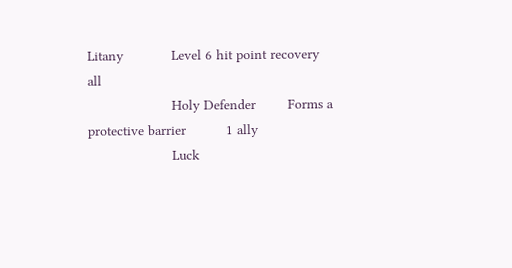Litany            Level 6 hit point recovery           all
                     Holy Defender        Forms a protective barrier          1 ally
                     Luck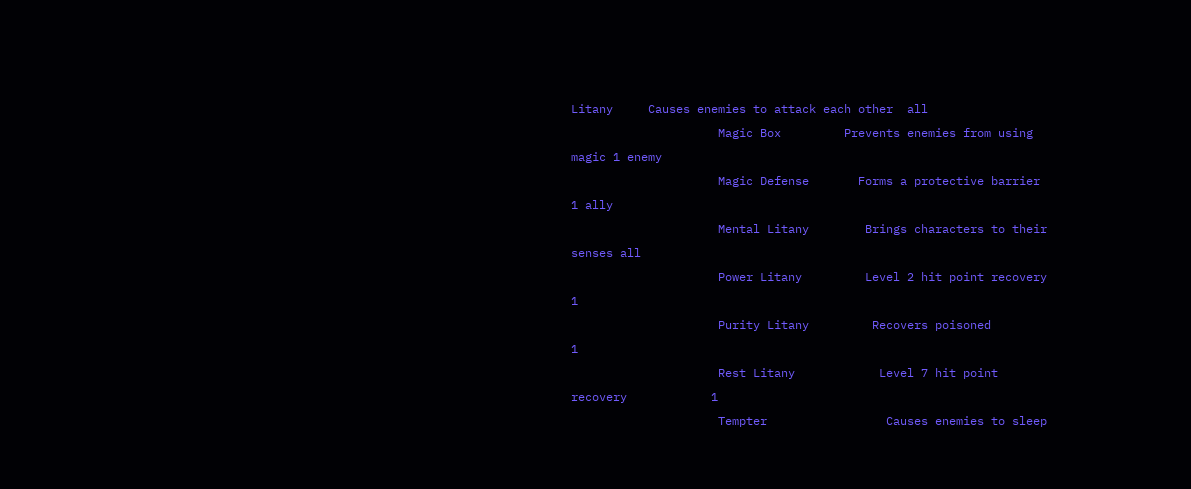Litany     Causes enemies to attack each other  all
                     Magic Box         Prevents enemies from using magic 1 enemy
                     Magic Defense       Forms a protective barrier           1 ally
                     Mental Litany        Brings characters to their senses all
                     Power Litany         Level 2 hit point recovery            1
                     Purity Litany         Recovers poisoned                       1
                     Rest Litany            Level 7 hit point recovery            1
                     Tempter                 Causes enemies to sleep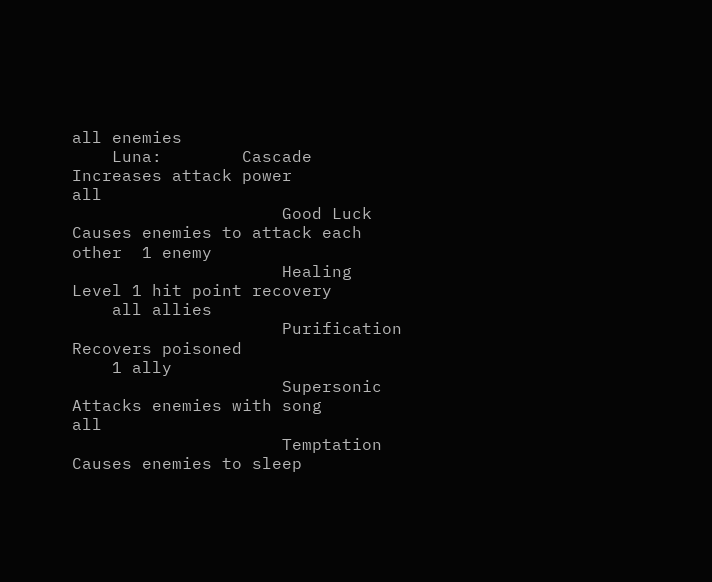all enemies
    Luna:        Cascade                 Increases attack power                 all
                     Good Luck       Causes enemies to attack each other  1 enemy
                     Healing                  Level 1 hit point recovery
    all allies
                     Purification            Recovers poisoned
    1 ally
                     Supersonic             Attacks enemies with song           all
                     Temptation            Causes enemies to sleep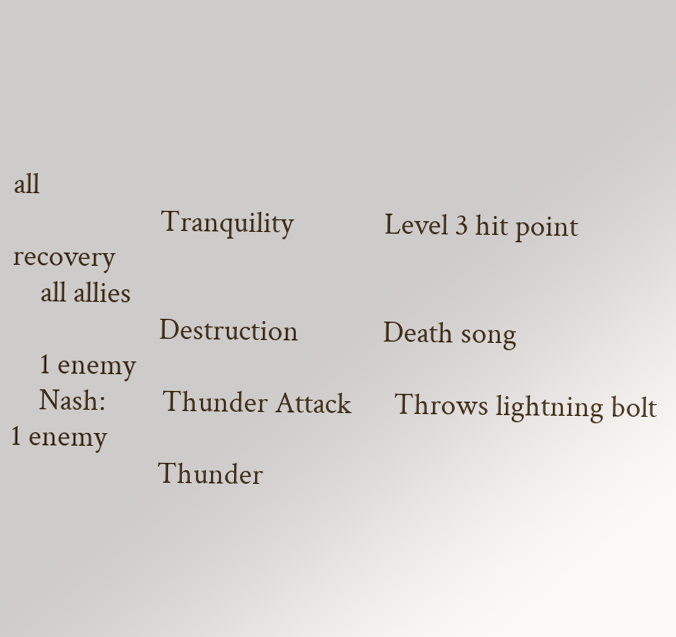all
                     Tranquility             Level 3 hit point recovery
    all allies
                     Destruction            Death song
    1 enemy
    Nash:        Thunder Attack      Throws lightning bolt                   1 enemy
                     Thunder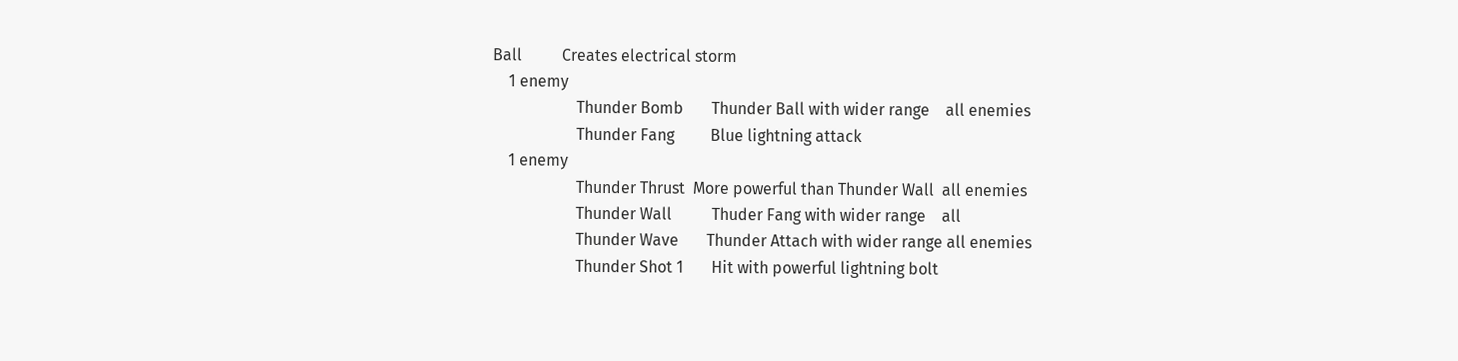Ball          Creates electrical storm
    1 enemy
                     Thunder Bomb       Thunder Ball with wider range    all enemies
                     Thunder Fang         Blue lightning attack
    1 enemy
                     Thunder Thrust  More powerful than Thunder Wall  all enemies
                     Thunder Wall          Thuder Fang with wider range    all
                     Thunder Wave       Thunder Attach with wider range all enemies
                     Thunder Shot 1       Hit with powerful lightning bolt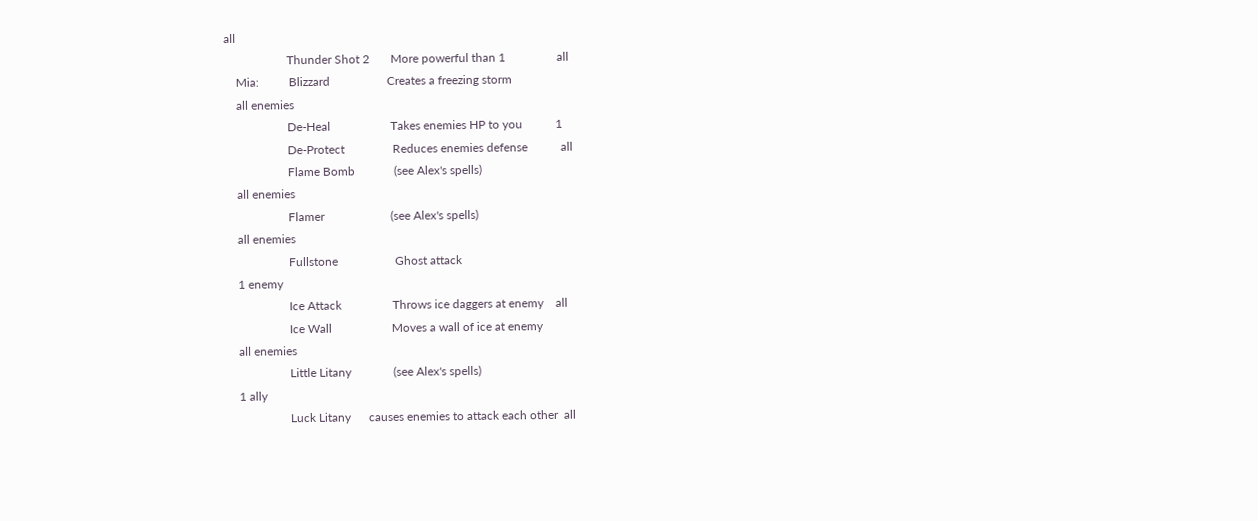all
                     Thunder Shot 2       More powerful than 1                 all
    Mia:          Blizzard                   Creates a freezing storm
    all enemies
                     De-Heal                    Takes enemies HP to you           1
                     De-Protect                Reduces enemies defense           all
                     Flame Bomb             (see Alex's spells)
    all enemies
                     Flamer                      (see Alex's spells)
    all enemies
                     Fullstone                   Ghost attack
    1 enemy
                     Ice Attack                 Throws ice daggers at enemy    all
                     Ice Wall                    Moves a wall of ice at enemy
    all enemies
                     Little Litany              (see Alex's spells)
    1 ally
                     Luck Litany      causes enemies to attack each other  all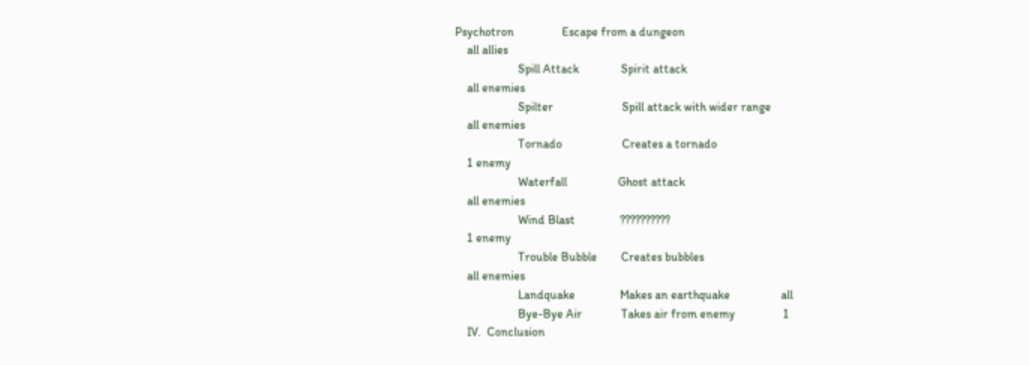Psychotron                Escape from a dungeon
    all allies
                     Spill Attack              Spirit attack
    all enemies
                     Spilter                       Spill attack with wider range
    all enemies
                     Tornado                    Creates a tornado
    1 enemy
                     Waterfall                 Ghost attack
    all enemies
                     Wind Blast               ??????????
    1 enemy
                     Trouble Bubble        Creates bubbles
    all enemies
                     Landquake               Makes an earthquake                 all
                     Bye-Bye Air             Takes air from enemy                1
    IV.  Conclusion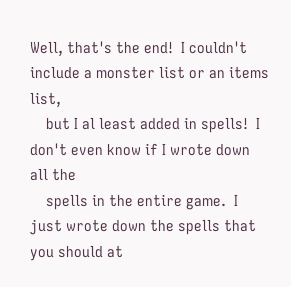Well, that's the end!  I couldn't include a monster list or an items list,
    but I al least added in spells!  I don't even know if I wrote down all the
    spells in the entire game.  I just wrote down the spells that you should at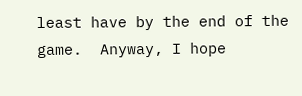least have by the end of the game.  Anyway, I hope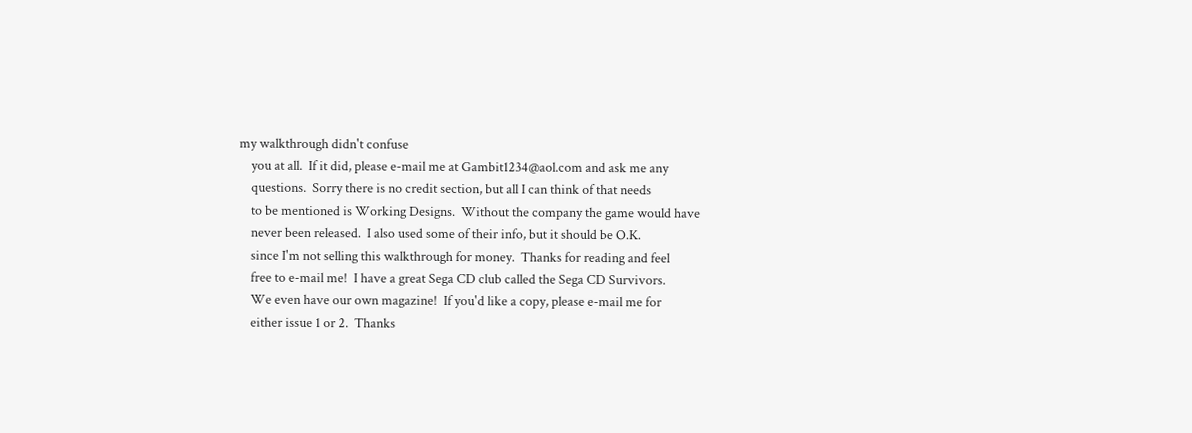my walkthrough didn't confuse
    you at all.  If it did, please e-mail me at Gambit1234@aol.com and ask me any
    questions.  Sorry there is no credit section, but all I can think of that needs
    to be mentioned is Working Designs.  Without the company the game would have
    never been released.  I also used some of their info, but it should be O.K.
    since I'm not selling this walkthrough for money.  Thanks for reading and feel
    free to e-mail me!  I have a great Sega CD club called the Sega CD Survivors.
    We even have our own magazine!  If you'd like a copy, please e-mail me for
    either issue 1 or 2.  Thanks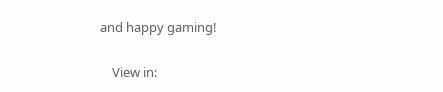and happy gaming!

    View in: